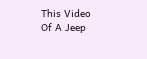This Video Of A Jeep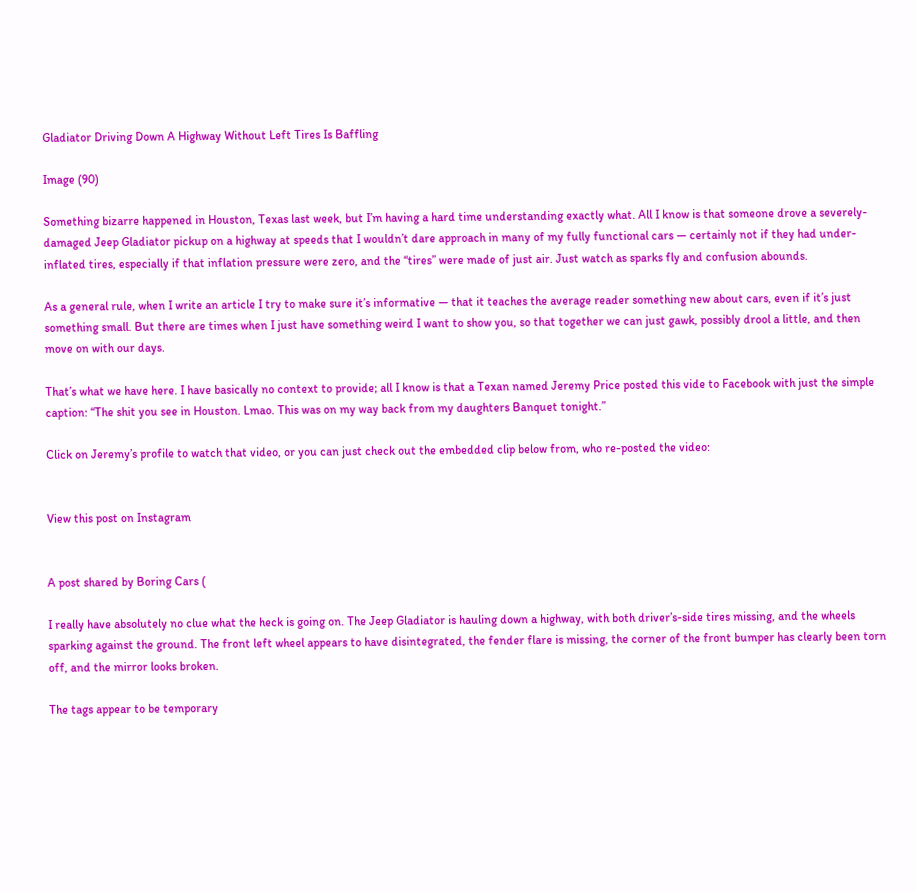Gladiator Driving Down A Highway Without Left Tires Is Baffling

Image (90)

Something bizarre happened in Houston, Texas last week, but I’m having a hard time understanding exactly what. All I know is that someone drove a severely-damaged Jeep Gladiator pickup on a highway at speeds that I wouldn’t dare approach in many of my fully functional cars — certainly not if they had under-inflated tires, especially if that inflation pressure were zero, and the “tires” were made of just air. Just watch as sparks fly and confusion abounds.

As a general rule, when I write an article I try to make sure it’s informative — that it teaches the average reader something new about cars, even if it’s just something small. But there are times when I just have something weird I want to show you, so that together we can just gawk, possibly drool a little, and then move on with our days.

That’s what we have here. I have basically no context to provide; all I know is that a Texan named Jeremy Price posted this vide to Facebook with just the simple caption: “The shit you see in Houston. Lmao. This was on my way back from my daughters Banquet tonight.”

Click on Jeremy’s profile to watch that video, or you can just check out the embedded clip below from, who re-posted the video:


View this post on Instagram


A post shared by Boring Cars (

I really have absolutely no clue what the heck is going on. The Jeep Gladiator is hauling down a highway, with both driver’s-side tires missing, and the wheels sparking against the ground. The front left wheel appears to have disintegrated, the fender flare is missing, the corner of the front bumper has clearly been torn off, and the mirror looks broken.

The tags appear to be temporary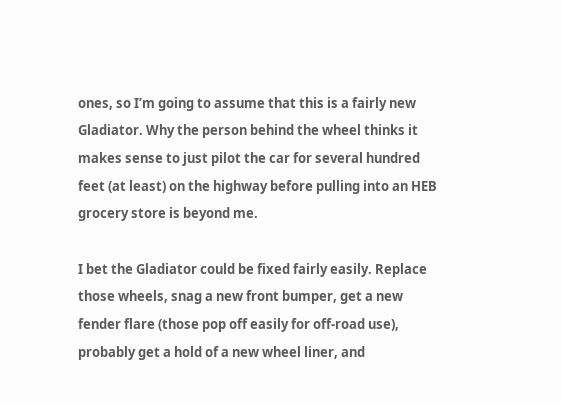ones, so I’m going to assume that this is a fairly new Gladiator. Why the person behind the wheel thinks it makes sense to just pilot the car for several hundred feet (at least) on the highway before pulling into an HEB grocery store is beyond me.

I bet the Gladiator could be fixed fairly easily. Replace those wheels, snag a new front bumper, get a new fender flare (those pop off easily for off-road use), probably get a hold of a new wheel liner, and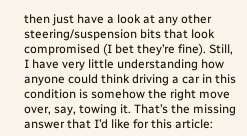then just have a look at any other steering/suspension bits that look compromised (I bet they’re fine). Still, I have very little understanding how anyone could think driving a car in this condition is somehow the right move over, say, towing it. That’s the missing answer that I’d like for this article: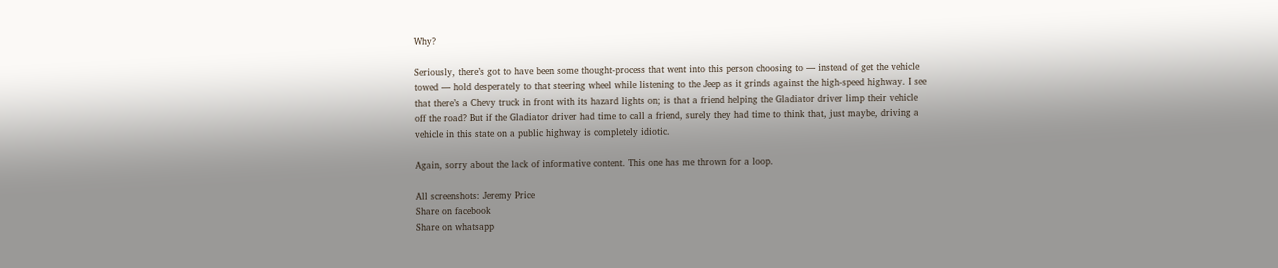Why?

Seriously, there’s got to have been some thought-process that went into this person choosing to — instead of get the vehicle towed — hold desperately to that steering wheel while listening to the Jeep as it grinds against the high-speed highway. I see that there’s a Chevy truck in front with its hazard lights on; is that a friend helping the Gladiator driver limp their vehicle off the road? But if the Gladiator driver had time to call a friend, surely they had time to think that, just maybe, driving a vehicle in this state on a public highway is completely idiotic.

Again, sorry about the lack of informative content. This one has me thrown for a loop.

All screenshots: Jeremy Price
Share on facebook
Share on whatsapp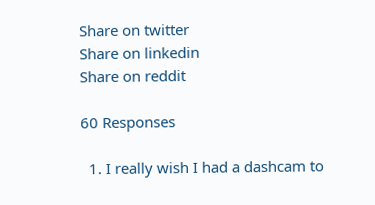Share on twitter
Share on linkedin
Share on reddit

60 Responses

  1. I really wish I had a dashcam to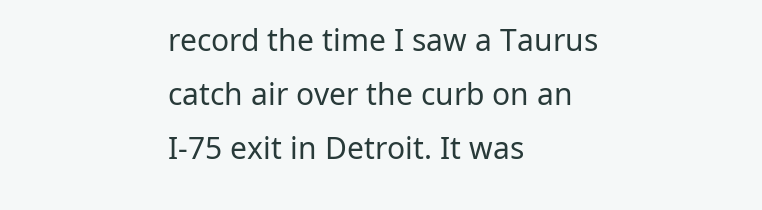record the time I saw a Taurus catch air over the curb on an I-75 exit in Detroit. It was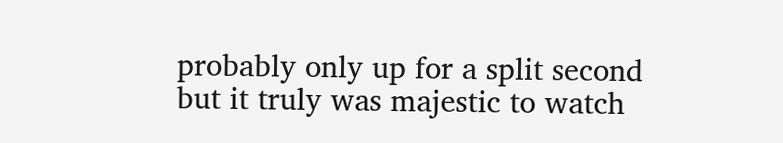probably only up for a split second but it truly was majestic to watch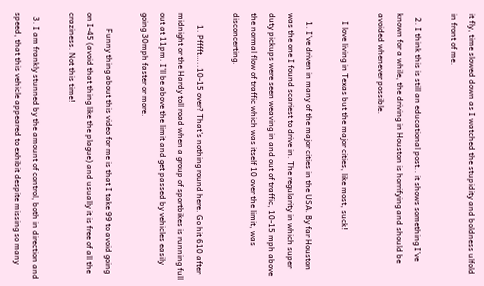it fly, time slowed down as I watched the stupidity and boldness ulfold in front of me.

  2. I think this is still an educational post.. it shows something I’ve known for a while, the driving in Houston is horrifying and should be avoided whenever possible.

    I love living in Texas but the major cities, like most, suck!

    1. I’ve driven in many of the major cities in the USA. By far Houston was the one I found scariest to drive in. The regularity in which super duty pickups were seen weaving in and out of traffic, 10-15 mph above the normal flow of traffic which was itself 10 over the limit, was disconcerting.

      1. Pfffft…..10-15 over? That’s nothing round here. Go hit 610 after midnight or the Hardy toll road when a group of sportbikes is running full out at 11pm. I’ll be above the limit and get passed by vehicles easily going 30mph faster or more.

        Funny thing about this video for me is that I take 99 to avoid going on I-45 (avoid that thing like the plague) and usually it is free of all the craziness. Not this time!

  3. I am frankly stunned by the amount of control, both in direction and speed, that this vehicle appeared to exhibit despite missing so many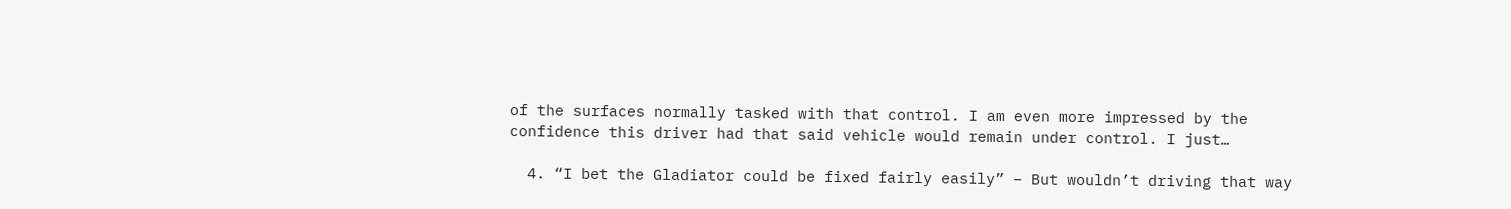of the surfaces normally tasked with that control. I am even more impressed by the confidence this driver had that said vehicle would remain under control. I just…

  4. “I bet the Gladiator could be fixed fairly easily” – But wouldn’t driving that way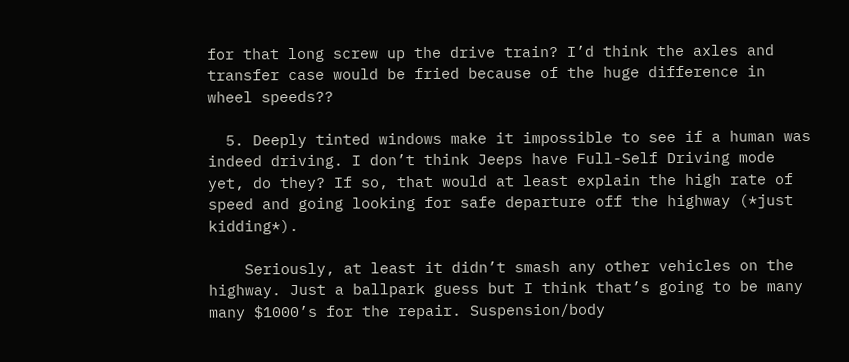for that long screw up the drive train? I’d think the axles and transfer case would be fried because of the huge difference in wheel speeds??

  5. Deeply tinted windows make it impossible to see if a human was indeed driving. I don’t think Jeeps have Full-Self Driving mode yet, do they? If so, that would at least explain the high rate of speed and going looking for safe departure off the highway (*just kidding*).

    Seriously, at least it didn’t smash any other vehicles on the highway. Just a ballpark guess but I think that’s going to be many many $1000’s for the repair. Suspension/body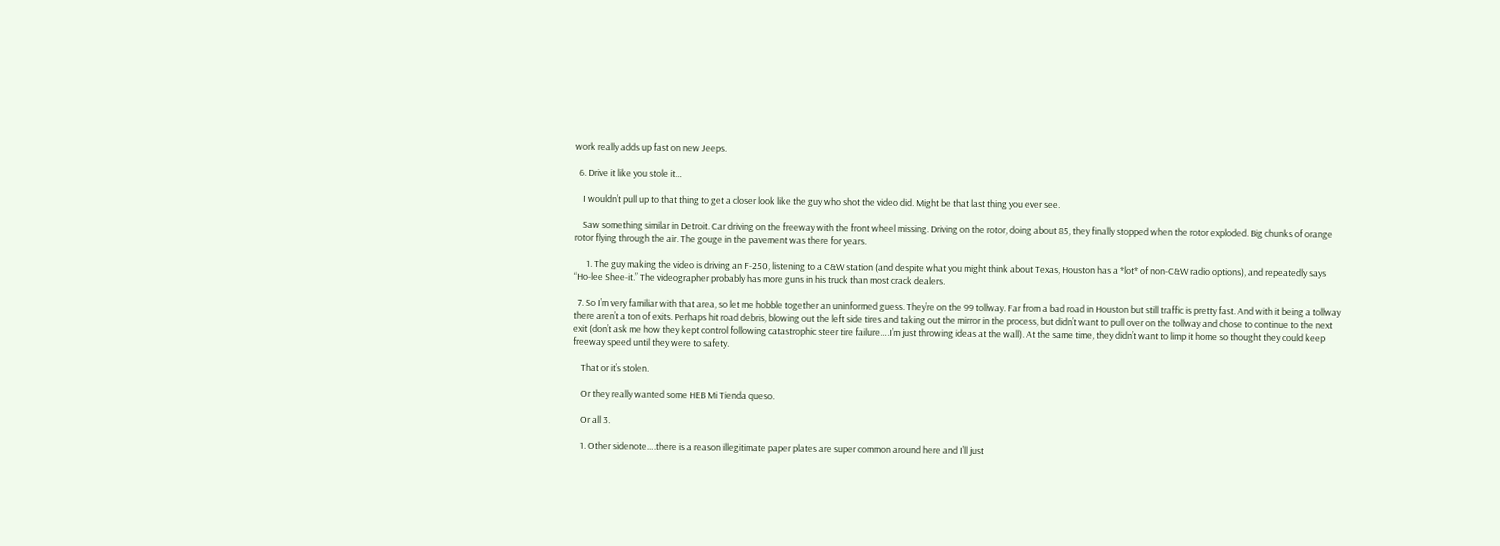work really adds up fast on new Jeeps.

  6. Drive it like you stole it…

    I wouldn’t pull up to that thing to get a closer look like the guy who shot the video did. Might be that last thing you ever see.

    Saw something similar in Detroit. Car driving on the freeway with the front wheel missing. Driving on the rotor, doing about 85, they finally stopped when the rotor exploded. Big chunks of orange rotor flying through the air. The gouge in the pavement was there for years.

      1. The guy making the video is driving an F-250, listening to a C&W station (and despite what you might think about Texas, Houston has a *lot* of non-C&W radio options), and repeatedly says “Ho-lee Shee-it.” The videographer probably has more guns in his truck than most crack dealers.

  7. So I’m very familiar with that area, so let me hobble together an uninformed guess. They’re on the 99 tollway. Far from a bad road in Houston but still traffic is pretty fast. And with it being a tollway there aren’t a ton of exits. Perhaps hit road debris, blowing out the left side tires and taking out the mirror in the process, but didn’t want to pull over on the tollway and chose to continue to the next exit (don’t ask me how they kept control following catastrophic steer tire failure….I’m just throwing ideas at the wall). At the same time, they didn’t want to limp it home so thought they could keep freeway speed until they were to safety.

    That or it’s stolen.

    Or they really wanted some HEB Mi Tienda queso.

    Or all 3.

    1. Other sidenote….there is a reason illegitimate paper plates are super common around here and I’ll just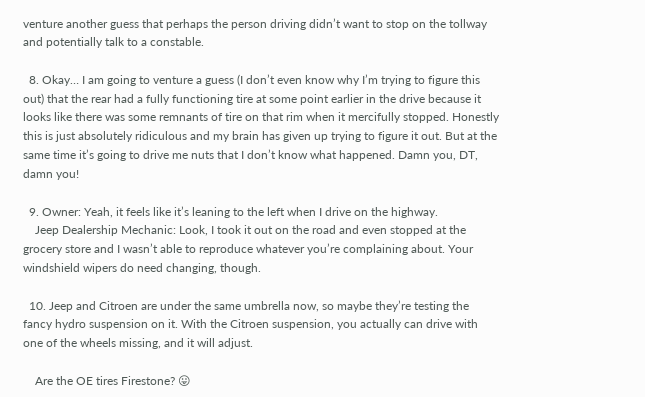venture another guess that perhaps the person driving didn’t want to stop on the tollway and potentially talk to a constable.

  8. Okay… I am going to venture a guess (I don’t even know why I’m trying to figure this out) that the rear had a fully functioning tire at some point earlier in the drive because it looks like there was some remnants of tire on that rim when it mercifully stopped. Honestly this is just absolutely ridiculous and my brain has given up trying to figure it out. But at the same time it’s going to drive me nuts that I don’t know what happened. Damn you, DT, damn you!

  9. Owner: Yeah, it feels like it’s leaning to the left when I drive on the highway.
    Jeep Dealership Mechanic: Look, I took it out on the road and even stopped at the grocery store and I wasn’t able to reproduce whatever you’re complaining about. Your windshield wipers do need changing, though.

  10. Jeep and Citroen are under the same umbrella now, so maybe they’re testing the fancy hydro suspension on it. With the Citroen suspension, you actually can drive with one of the wheels missing, and it will adjust.

    Are the OE tires Firestone? 😛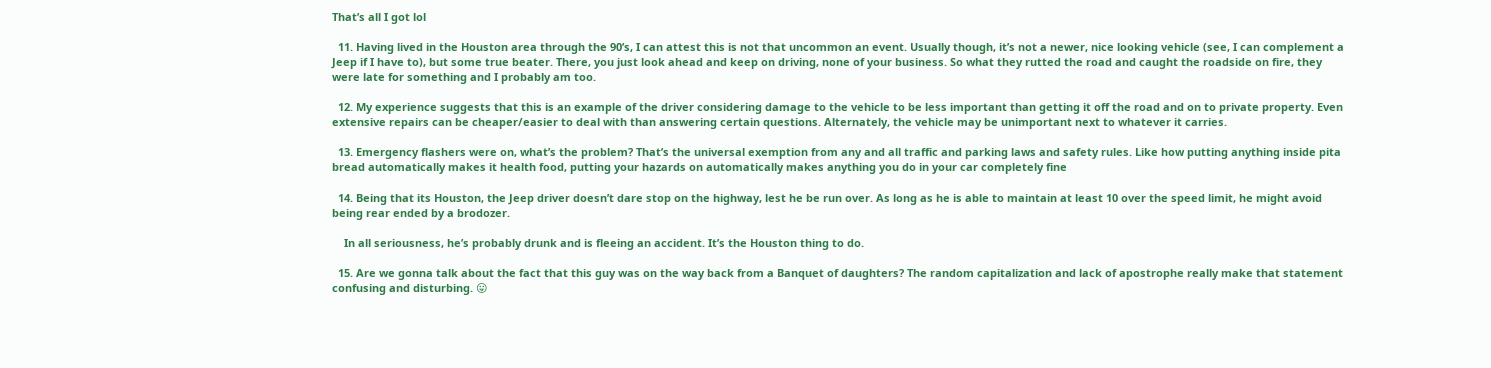That’s all I got lol

  11. Having lived in the Houston area through the 90’s, I can attest this is not that uncommon an event. Usually though, it’s not a newer, nice looking vehicle (see, I can complement a Jeep if I have to), but some true beater. There, you just look ahead and keep on driving, none of your business. So what they rutted the road and caught the roadside on fire, they were late for something and I probably am too.

  12. My experience suggests that this is an example of the driver considering damage to the vehicle to be less important than getting it off the road and on to private property. Even extensive repairs can be cheaper/easier to deal with than answering certain questions. Alternately, the vehicle may be unimportant next to whatever it carries.

  13. Emergency flashers were on, what’s the problem? That’s the universal exemption from any and all traffic and parking laws and safety rules. Like how putting anything inside pita bread automatically makes it health food, putting your hazards on automatically makes anything you do in your car completely fine

  14. Being that its Houston, the Jeep driver doesn’t dare stop on the highway, lest he be run over. As long as he is able to maintain at least 10 over the speed limit, he might avoid being rear ended by a brodozer.

    In all seriousness, he’s probably drunk and is fleeing an accident. It’s the Houston thing to do.

  15. Are we gonna talk about the fact that this guy was on the way back from a Banquet of daughters? The random capitalization and lack of apostrophe really make that statement confusing and disturbing. 😛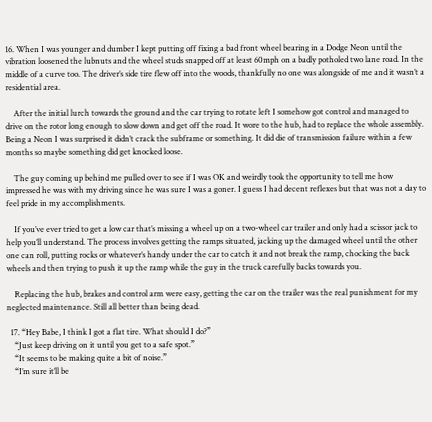16. When I was younger and dumber I kept putting off fixing a bad front wheel bearing in a Dodge Neon until the vibration loosened the lubnuts and the wheel studs snapped off at least 60mph on a badly potholed two lane road. In the middle of a curve too. The driver’s side tire flew off into the woods, thankfully no one was alongside of me and it wasn’t a residential area.

    After the initial lurch towards the ground and the car trying to rotate left I somehow got control and managed to drive on the rotor long enough to slow down and get off the road. It wore to the hub, had to replace the whole assembly. Being a Neon I was surprised it didn’t crack the subframe or something. It did die of transmission failure within a few months so maybe something did get knocked loose.

    The guy coming up behind me pulled over to see if I was OK and weirdly took the opportunity to tell me how impressed he was with my driving since he was sure I was a goner. I guess I had decent reflexes but that was not a day to feel pride in my accomplishments.

    If you’ve ever tried to get a low car that’s missing a wheel up on a two-wheel car trailer and only had a scissor jack to help you’ll understand. The process involves getting the ramps situated, jacking up the damaged wheel until the other one can roll, putting rocks or whatever’s handy under the car to catch it and not break the ramp, chocking the back wheels and then trying to push it up the ramp while the guy in the truck carefully backs towards you.

    Replacing the hub, brakes and control arm were easy, getting the car on the trailer was the real punishment for my neglected maintenance. Still all better than being dead.

  17. “Hey Babe, I think I got a flat tire. What should I do?”
    “Just keep driving on it until you get to a safe spot.”
    “It seems to be making quite a bit of noise.”
    “I’m sure it’ll be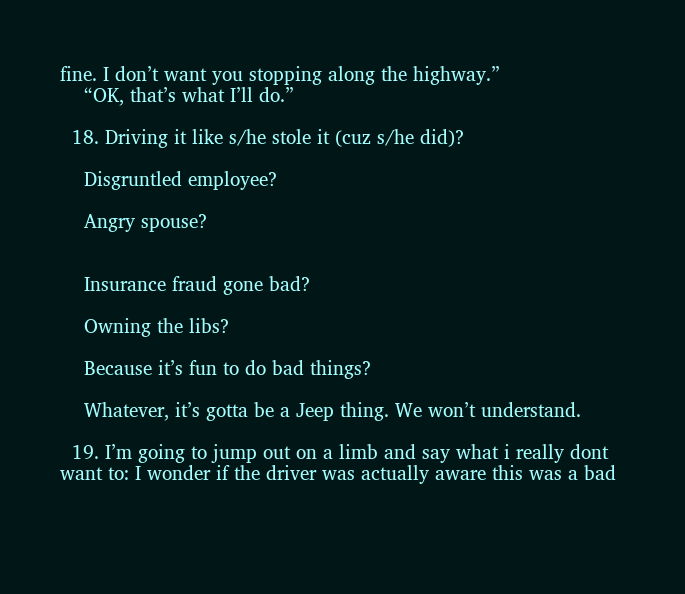fine. I don’t want you stopping along the highway.”
    “OK, that’s what I’ll do.”

  18. Driving it like s/he stole it (cuz s/he did)?

    Disgruntled employee?

    Angry spouse?


    Insurance fraud gone bad?

    Owning the libs?

    Because it’s fun to do bad things?

    Whatever, it’s gotta be a Jeep thing. We won’t understand.

  19. I’m going to jump out on a limb and say what i really dont want to: I wonder if the driver was actually aware this was a bad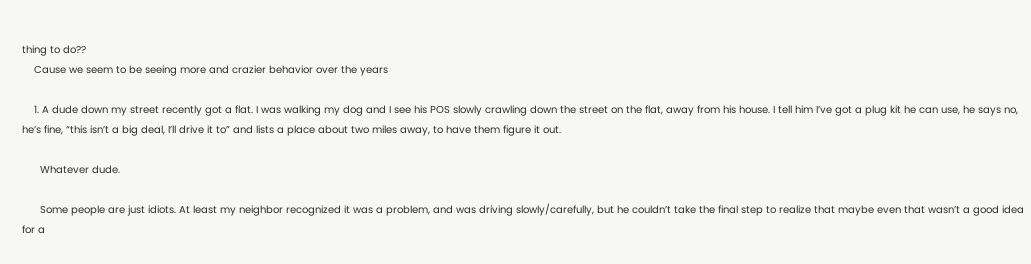thing to do??
    Cause we seem to be seeing more and crazier behavior over the years

    1. A dude down my street recently got a flat. I was walking my dog and I see his POS slowly crawling down the street on the flat, away from his house. I tell him I’ve got a plug kit he can use, he says no, he’s fine, “this isn’t a big deal, I’ll drive it to” and lists a place about two miles away, to have them figure it out.

      Whatever dude.

      Some people are just idiots. At least my neighbor recognized it was a problem, and was driving slowly/carefully, but he couldn’t take the final step to realize that maybe even that wasn’t a good idea for a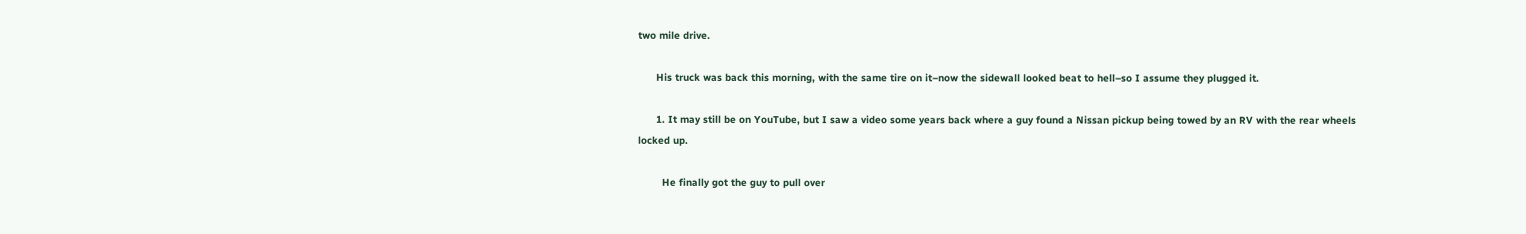two mile drive.

      His truck was back this morning, with the same tire on it–now the sidewall looked beat to hell–so I assume they plugged it.

      1. It may still be on YouTube, but I saw a video some years back where a guy found a Nissan pickup being towed by an RV with the rear wheels locked up.

        He finally got the guy to pull over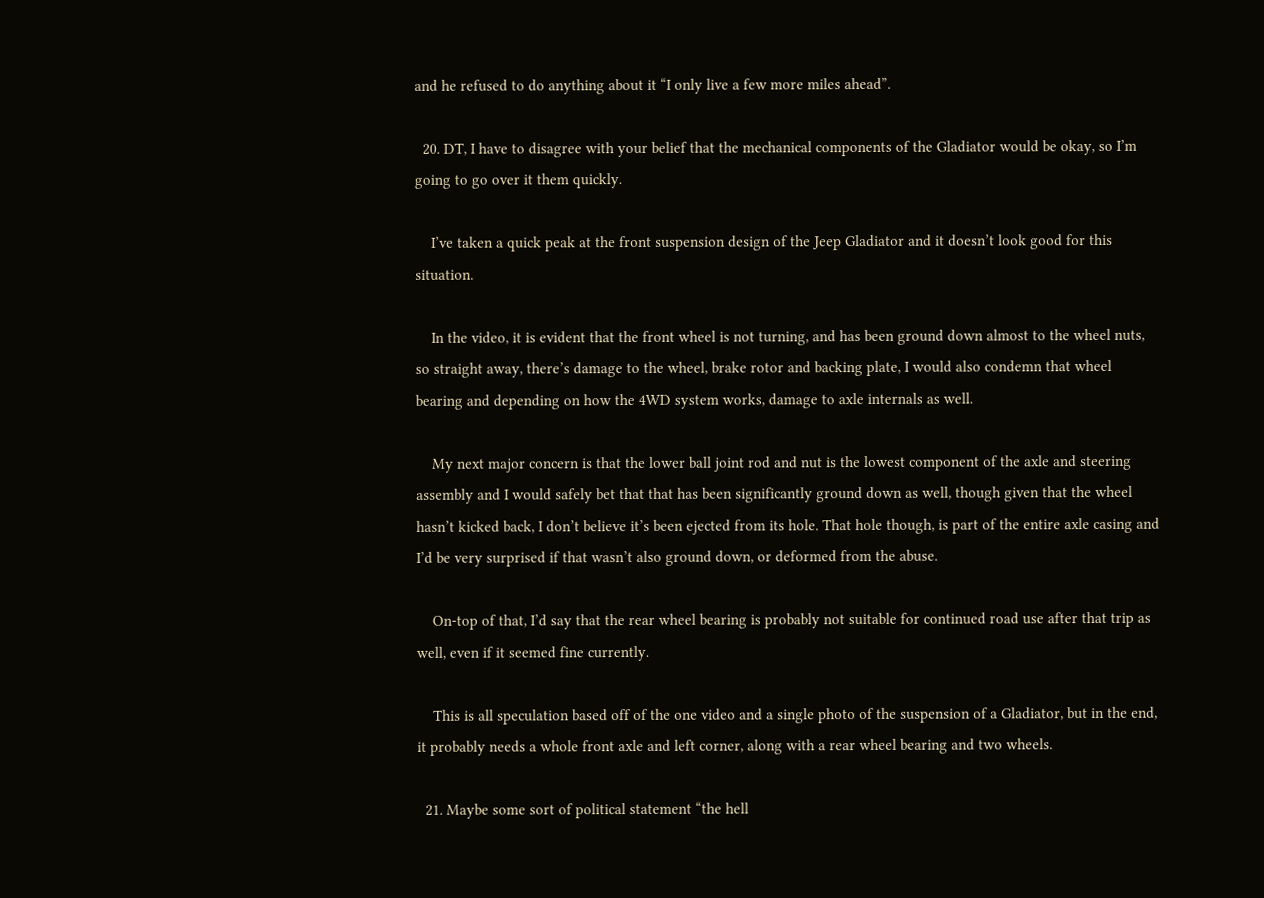and he refused to do anything about it “I only live a few more miles ahead”.

  20. DT, I have to disagree with your belief that the mechanical components of the Gladiator would be okay, so I’m going to go over it them quickly.

    I’ve taken a quick peak at the front suspension design of the Jeep Gladiator and it doesn’t look good for this situation.

    In the video, it is evident that the front wheel is not turning, and has been ground down almost to the wheel nuts, so straight away, there’s damage to the wheel, brake rotor and backing plate, I would also condemn that wheel bearing and depending on how the 4WD system works, damage to axle internals as well.

    My next major concern is that the lower ball joint rod and nut is the lowest component of the axle and steering assembly and I would safely bet that that has been significantly ground down as well, though given that the wheel hasn’t kicked back, I don’t believe it’s been ejected from its hole. That hole though, is part of the entire axle casing and I’d be very surprised if that wasn’t also ground down, or deformed from the abuse.

    On-top of that, I’d say that the rear wheel bearing is probably not suitable for continued road use after that trip as well, even if it seemed fine currently.

    This is all speculation based off of the one video and a single photo of the suspension of a Gladiator, but in the end, it probably needs a whole front axle and left corner, along with a rear wheel bearing and two wheels.

  21. Maybe some sort of political statement “the hell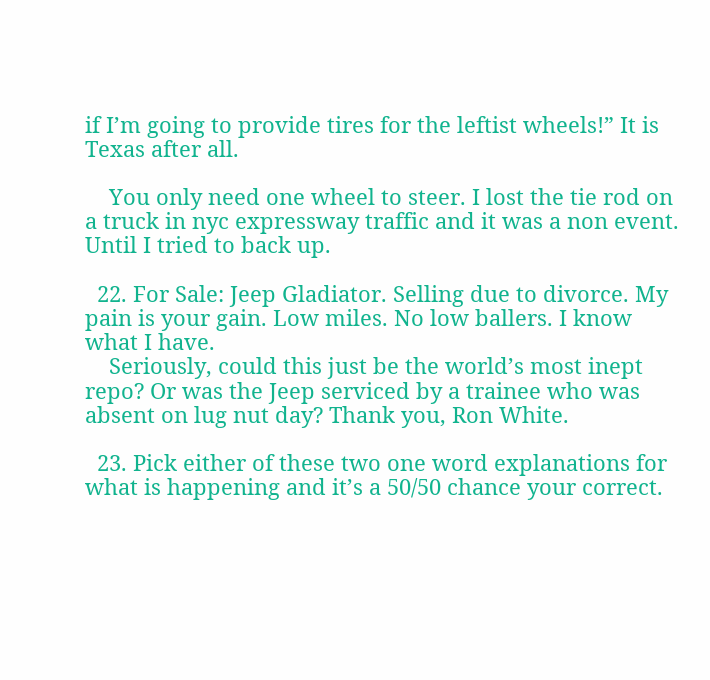if I’m going to provide tires for the leftist wheels!” It is Texas after all.

    You only need one wheel to steer. I lost the tie rod on a truck in nyc expressway traffic and it was a non event. Until I tried to back up.

  22. For Sale: Jeep Gladiator. Selling due to divorce. My pain is your gain. Low miles. No low ballers. I know what I have.
    Seriously, could this just be the world’s most inept repo? Or was the Jeep serviced by a trainee who was absent on lug nut day? Thank you, Ron White.

  23. Pick either of these two one word explanations for what is happening and it’s a 50/50 chance your correct.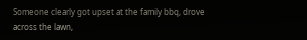Someone clearly got upset at the family bbq, drove across the lawn,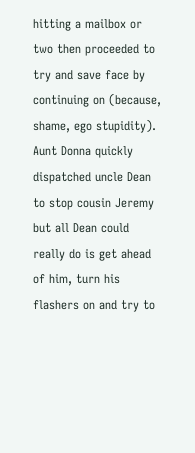hitting a mailbox or two then proceeded to try and save face by continuing on (because, shame, ego stupidity). Aunt Donna quickly dispatched uncle Dean to stop cousin Jeremy but all Dean could really do is get ahead of him, turn his flashers on and try to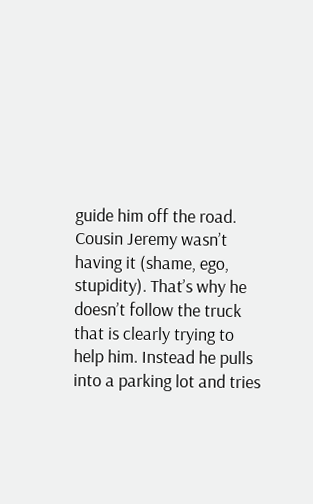guide him off the road. Cousin Jeremy wasn’t having it (shame, ego, stupidity). That’s why he doesn’t follow the truck that is clearly trying to help him. Instead he pulls into a parking lot and tries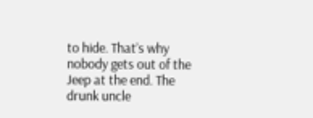to hide. That’s why nobody gets out of the Jeep at the end. The drunk uncle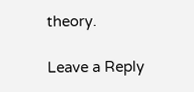theory.

Leave a Reply